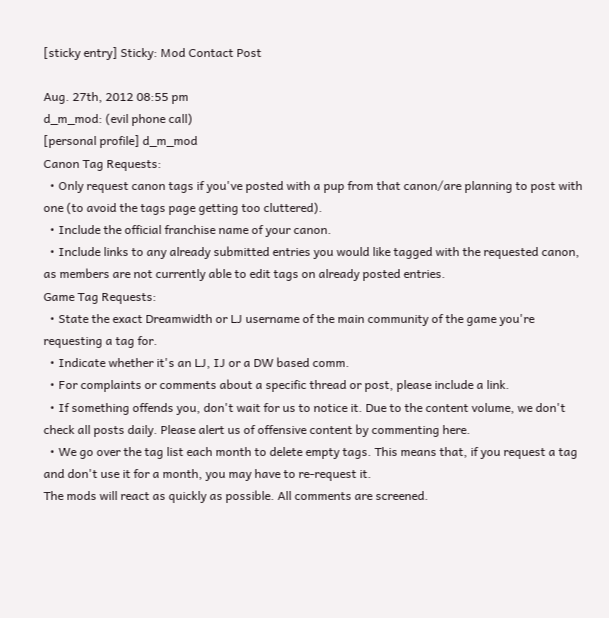[sticky entry] Sticky: Mod Contact Post

Aug. 27th, 2012 08:55 pm
d_m_mod: (evil phone call)
[personal profile] d_m_mod
Canon Tag Requests:
  • Only request canon tags if you've posted with a pup from that canon/are planning to post with one (to avoid the tags page getting too cluttered).
  • Include the official franchise name of your canon.
  • Include links to any already submitted entries you would like tagged with the requested canon, as members are not currently able to edit tags on already posted entries.
Game Tag Requests:
  • State the exact Dreamwidth or LJ username of the main community of the game you're requesting a tag for.
  • Indicate whether it's an LJ, IJ or a DW based comm.
  • For complaints or comments about a specific thread or post, please include a link.
  • If something offends you, don't wait for us to notice it. Due to the content volume, we don't check all posts daily. Please alert us of offensive content by commenting here.
  • We go over the tag list each month to delete empty tags. This means that, if you request a tag and don't use it for a month, you may have to re-request it.
The mods will react as quickly as possible. All comments are screened.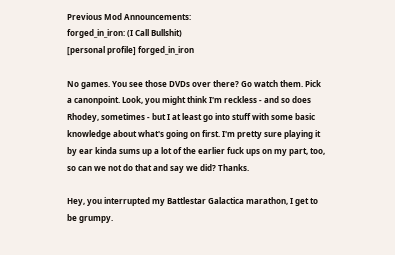Previous Mod Announcements:
forged_in_iron: (I Call Bullshit)
[personal profile] forged_in_iron

No games. You see those DVDs over there? Go watch them. Pick a canonpoint. Look, you might think I'm reckless - and so does Rhodey, sometimes - but I at least go into stuff with some basic knowledge about what's going on first. I'm pretty sure playing it by ear kinda sums up a lot of the earlier fuck ups on my part, too, so can we not do that and say we did? Thanks.

Hey, you interrupted my Battlestar Galactica marathon, I get to be grumpy.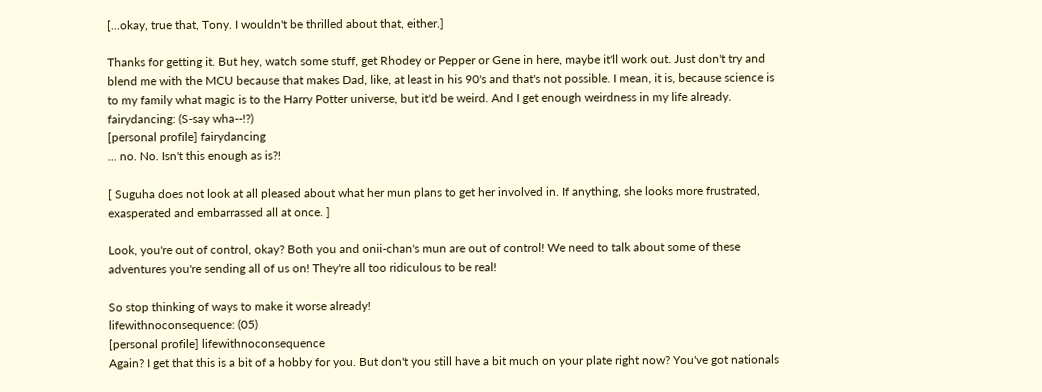[...okay, true that, Tony. I wouldn't be thrilled about that, either.]

Thanks for getting it. But hey, watch some stuff, get Rhodey or Pepper or Gene in here, maybe it'll work out. Just don't try and blend me with the MCU because that makes Dad, like, at least in his 90's and that's not possible. I mean, it is, because science is to my family what magic is to the Harry Potter universe, but it'd be weird. And I get enough weirdness in my life already.
fairydancing: (S-say wha--!?)
[personal profile] fairydancing
... no. No. Isn't this enough as is?!

[ Suguha does not look at all pleased about what her mun plans to get her involved in. If anything, she looks more frustrated, exasperated and embarrassed all at once. ]

Look, you're out of control, okay? Both you and onii-chan's mun are out of control! We need to talk about some of these adventures you're sending all of us on! They're all too ridiculous to be real!

So stop thinking of ways to make it worse already!
lifewithnoconsequence: (05)
[personal profile] lifewithnoconsequence
Again? I get that this is a bit of a hobby for you. But don't you still have a bit much on your plate right now? You've got nationals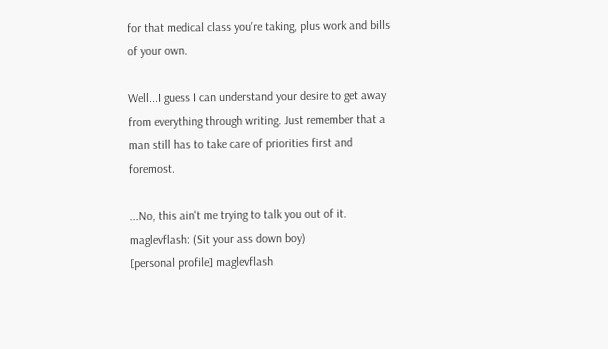for that medical class you're taking, plus work and bills of your own.

Well...I guess I can understand your desire to get away from everything through writing. Just remember that a man still has to take care of priorities first and foremost.

...No, this ain't me trying to talk you out of it.
maglevflash: (Sit your ass down boy)
[personal profile] maglevflash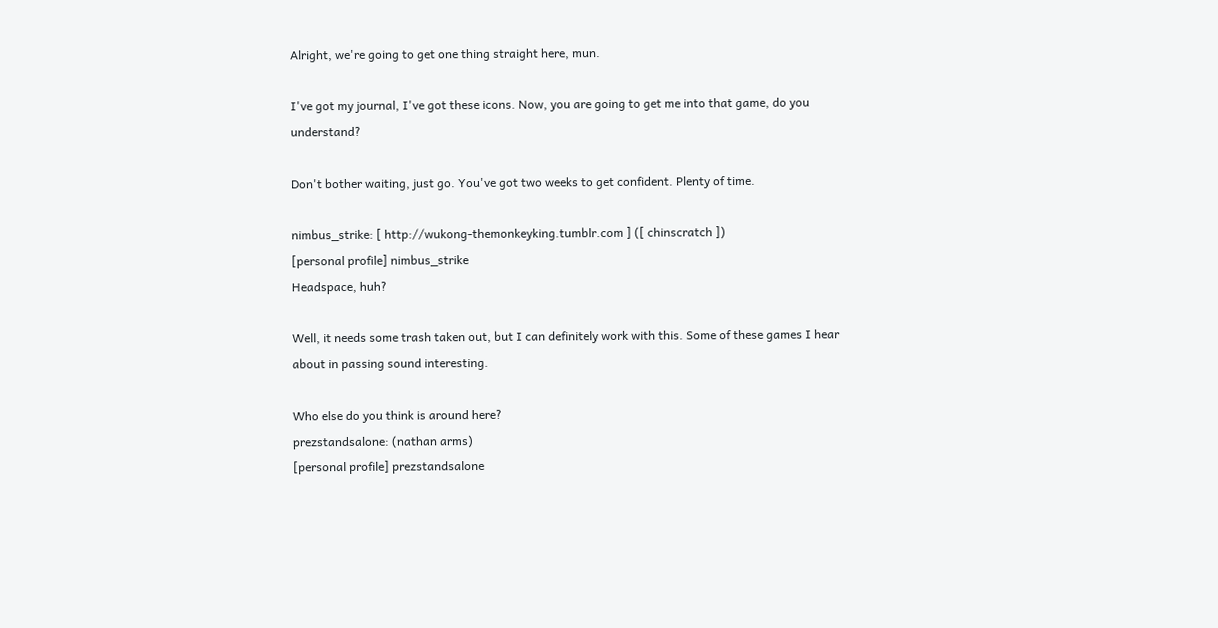Alright, we're going to get one thing straight here, mun.

I've got my journal, I've got these icons. Now, you are going to get me into that game, do you understand?

Don't bother waiting, just go. You've got two weeks to get confident. Plenty of time.

nimbus_strike: [ http://wukong-themonkeyking.tumblr.com ] ([ chinscratch ])
[personal profile] nimbus_strike
Headspace, huh?

Well, it needs some trash taken out, but I can definitely work with this. Some of these games I hear about in passing sound interesting.

Who else do you think is around here?
prezstandsalone: (nathan arms)
[personal profile] prezstandsalone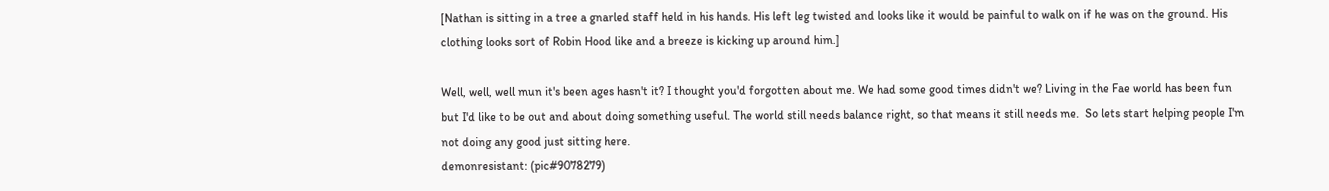[Nathan is sitting in a tree a gnarled staff held in his hands. His left leg twisted and looks like it would be painful to walk on if he was on the ground. His clothing looks sort of Robin Hood like and a breeze is kicking up around him.]

Well, well, well mun it's been ages hasn't it? I thought you'd forgotten about me. We had some good times didn't we? Living in the Fae world has been fun but I'd like to be out and about doing something useful. The world still needs balance right, so that means it still needs me.  So lets start helping people I'm not doing any good just sitting here.
demonresistant: (pic#9078279)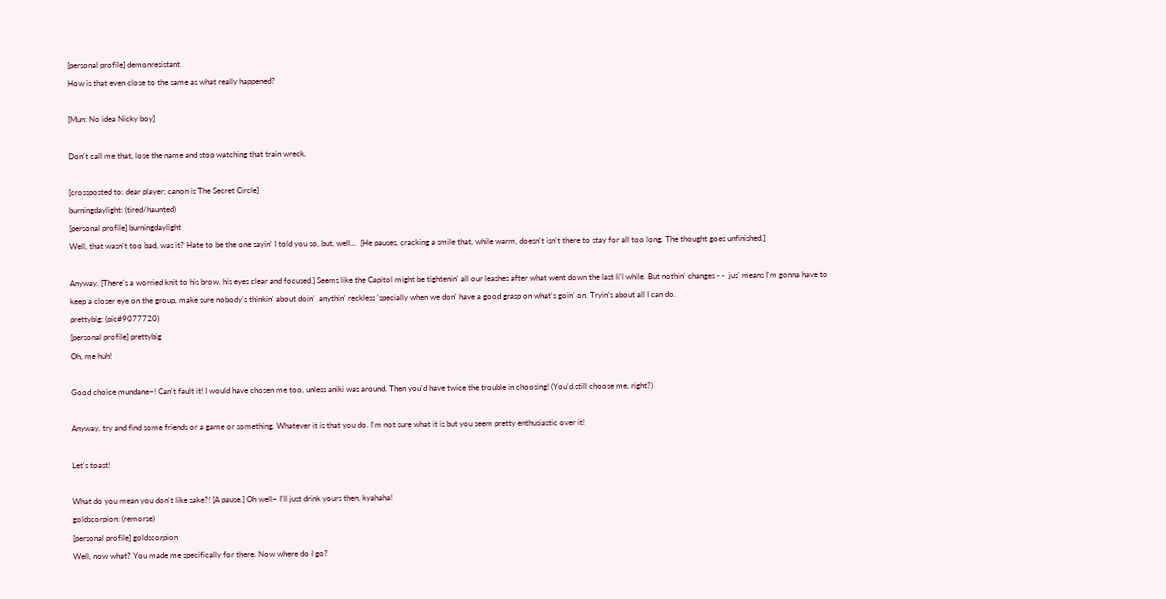[personal profile] demonresistant
How is that even close to the same as what really happened?

[Mun: No idea Nicky boy]

Don't call me that, lose the name and stop watching that train wreck.

[crossposted to: dear player; canon is The Secret Circle]
burningdaylight: (tired/haunted)
[personal profile] burningdaylight
Well, that wasn't too bad, was it? Hate to be the one sayin' I told you so, but, well...  [He pauses, cracking a smile that, while warm, doesn't isn't there to stay for all too long. The thought goes unfinished.]

Anyway. [There's a worried knit to his brow, his eyes clear and focused.] Seems like the Capitol might be tightenin' all our leashes after what went down the last li'l while. But nothin' changes - -  jus' means I'm gonna have to keep a closer eye on the group, make sure nobody's thinkin' about doin'  anythin' reckless 'specially when we don' have a good grasp on what's goin' on. Tryin's about all I can do.
prettybig: (pic#9077720)
[personal profile] prettybig
Oh, me huh!

Good choice mundane~! Can't fault it! I would have chosen me too, unless aniki was around. Then you'd have twice the trouble in choosing! (You'd still choose me, right?)

Anyway, try and find some friends or a game or something. Whatever it is that you do. I'm not sure what it is but you seem pretty enthusiastic over it!

Let's toast!

What do you mean you don't like sake?! [A pause.] Oh well~ I'll just drink yours then, kyahaha!
goldscorpion: (remorse)
[personal profile] goldscorpion
Well, now what? You made me specifically for there. Now where do I go?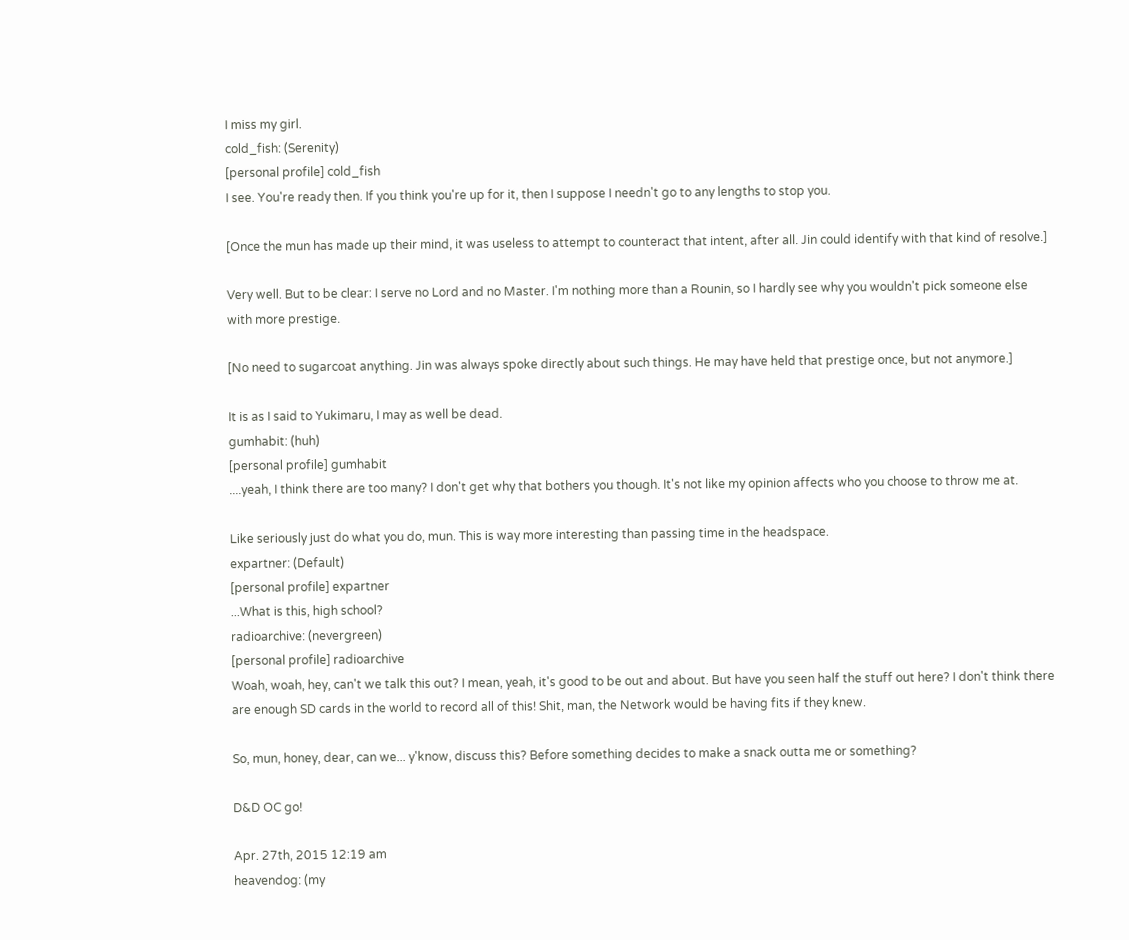I miss my girl.
cold_fish: (Serenity)
[personal profile] cold_fish
I see. You're ready then. If you think you're up for it, then I suppose I needn't go to any lengths to stop you.

[Once the mun has made up their mind, it was useless to attempt to counteract that intent, after all. Jin could identify with that kind of resolve.]

Very well. But to be clear: I serve no Lord and no Master. I'm nothing more than a Rounin, so I hardly see why you wouldn't pick someone else with more prestige.

[No need to sugarcoat anything. Jin was always spoke directly about such things. He may have held that prestige once, but not anymore.]

It is as I said to Yukimaru, I may as well be dead.
gumhabit: (huh)
[personal profile] gumhabit
....yeah, I think there are too many? I don't get why that bothers you though. It's not like my opinion affects who you choose to throw me at.

Like seriously just do what you do, mun. This is way more interesting than passing time in the headspace.
expartner: (Default)
[personal profile] expartner
...What is this, high school?
radioarchive: (nevergreen)
[personal profile] radioarchive
Woah, woah, hey, can't we talk this out? I mean, yeah, it's good to be out and about. But have you seen half the stuff out here? I don't think there are enough SD cards in the world to record all of this! Shit, man, the Network would be having fits if they knew.

So, mun, honey, dear, can we... y'know, discuss this? Before something decides to make a snack outta me or something?

D&D OC go!

Apr. 27th, 2015 12:19 am
heavendog: (my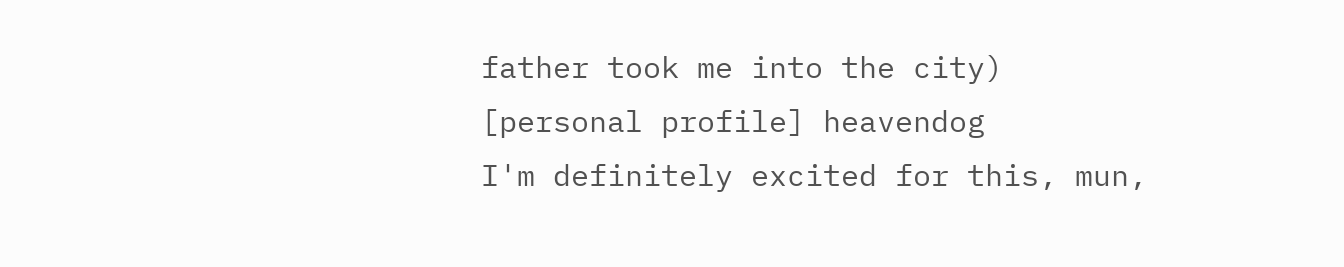father took me into the city)
[personal profile] heavendog
I'm definitely excited for this, mun,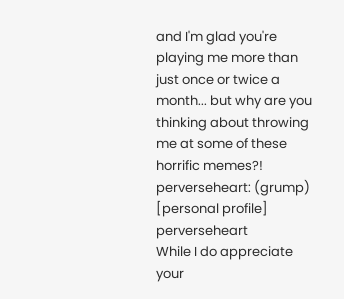and I'm glad you're playing me more than just once or twice a month... but why are you thinking about throwing me at some of these horrific memes?!
perverseheart: (grump)
[personal profile] perverseheart
While I do appreciate your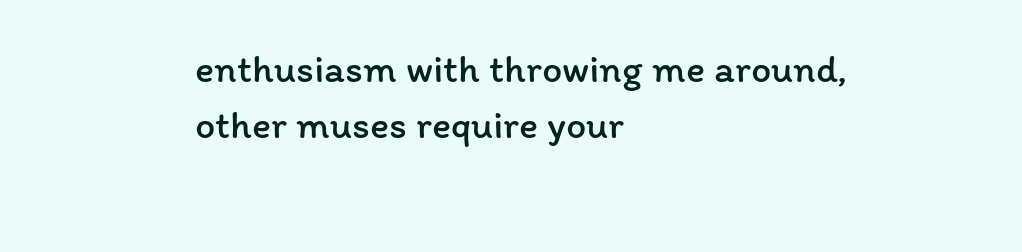enthusiasm with throwing me around, other muses require your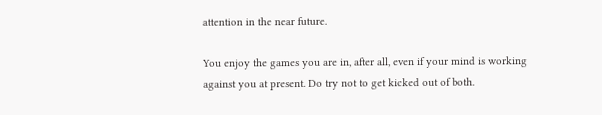attention in the near future.

You enjoy the games you are in, after all, even if your mind is working against you at present. Do try not to get kicked out of both.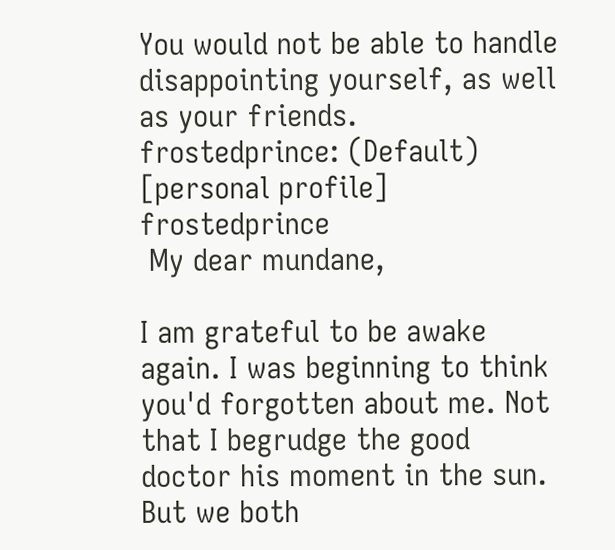You would not be able to handle disappointing yourself, as well as your friends.
frostedprince: (Default)
[personal profile] frostedprince
 My dear mundane,

I am grateful to be awake again. I was beginning to think you'd forgotten about me. Not that I begrudge the good doctor his moment in the sun. But we both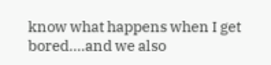know what happens when I get bored....and we also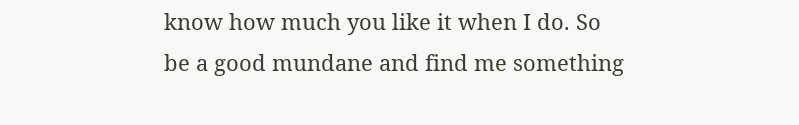know how much you like it when I do. So be a good mundane and find me something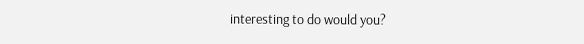interesting to do would you?